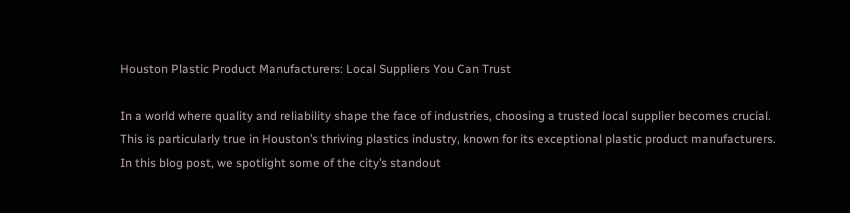Houston Plastic Product Manufacturers: Local Suppliers You Can Trust

In a world where quality and reliability shape the face of industries, choosing a trusted local supplier becomes crucial. This is particularly true in Houston’s thriving plastics industry, known for its exceptional plastic product manufacturers. In this blog post, we spotlight some of the city’s standout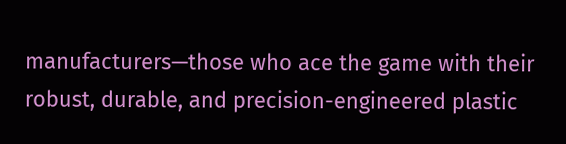manufacturers—those who ace the game with their robust, durable, and precision-engineered plastic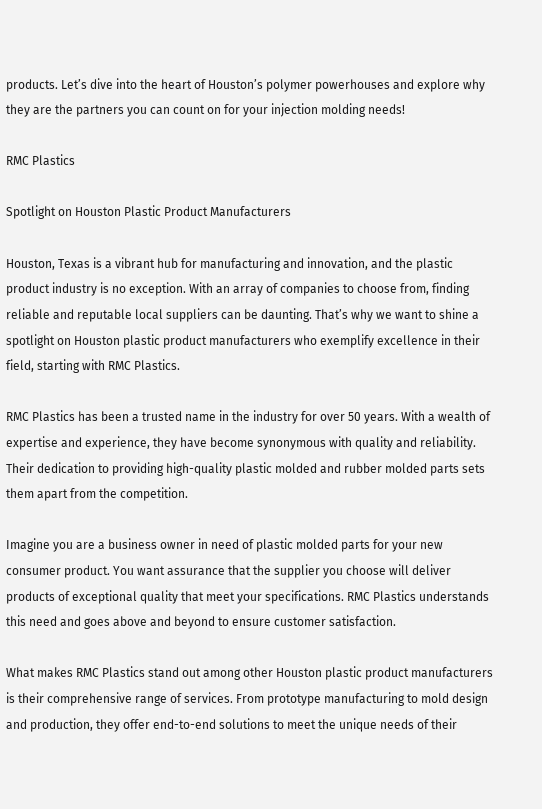products. Let’s dive into the heart of Houston’s polymer powerhouses and explore why they are the partners you can count on for your injection molding needs!

RMC Plastics

Spotlight on Houston Plastic Product Manufacturers

Houston, Texas is a vibrant hub for manufacturing and innovation, and the plastic product industry is no exception. With an array of companies to choose from, finding reliable and reputable local suppliers can be daunting. That’s why we want to shine a spotlight on Houston plastic product manufacturers who exemplify excellence in their field, starting with RMC Plastics.

RMC Plastics has been a trusted name in the industry for over 50 years. With a wealth of expertise and experience, they have become synonymous with quality and reliability. Their dedication to providing high-quality plastic molded and rubber molded parts sets them apart from the competition.

Imagine you are a business owner in need of plastic molded parts for your new consumer product. You want assurance that the supplier you choose will deliver products of exceptional quality that meet your specifications. RMC Plastics understands this need and goes above and beyond to ensure customer satisfaction.

What makes RMC Plastics stand out among other Houston plastic product manufacturers is their comprehensive range of services. From prototype manufacturing to mold design and production, they offer end-to-end solutions to meet the unique needs of their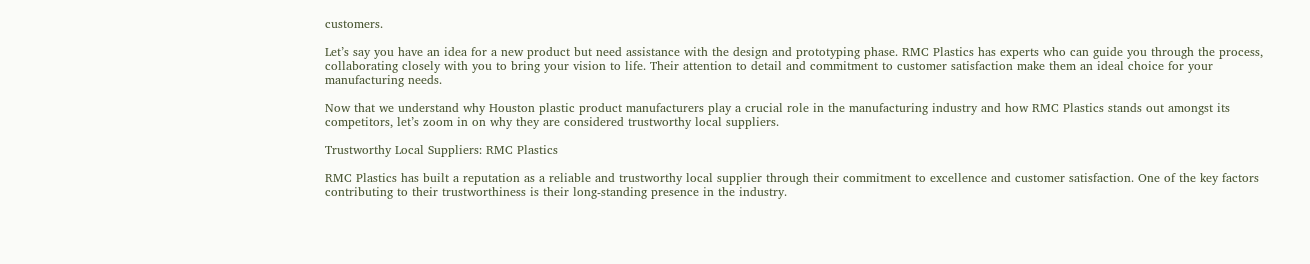customers.

Let’s say you have an idea for a new product but need assistance with the design and prototyping phase. RMC Plastics has experts who can guide you through the process, collaborating closely with you to bring your vision to life. Their attention to detail and commitment to customer satisfaction make them an ideal choice for your manufacturing needs.

Now that we understand why Houston plastic product manufacturers play a crucial role in the manufacturing industry and how RMC Plastics stands out amongst its competitors, let’s zoom in on why they are considered trustworthy local suppliers.

Trustworthy Local Suppliers: RMC Plastics

RMC Plastics has built a reputation as a reliable and trustworthy local supplier through their commitment to excellence and customer satisfaction. One of the key factors contributing to their trustworthiness is their long-standing presence in the industry.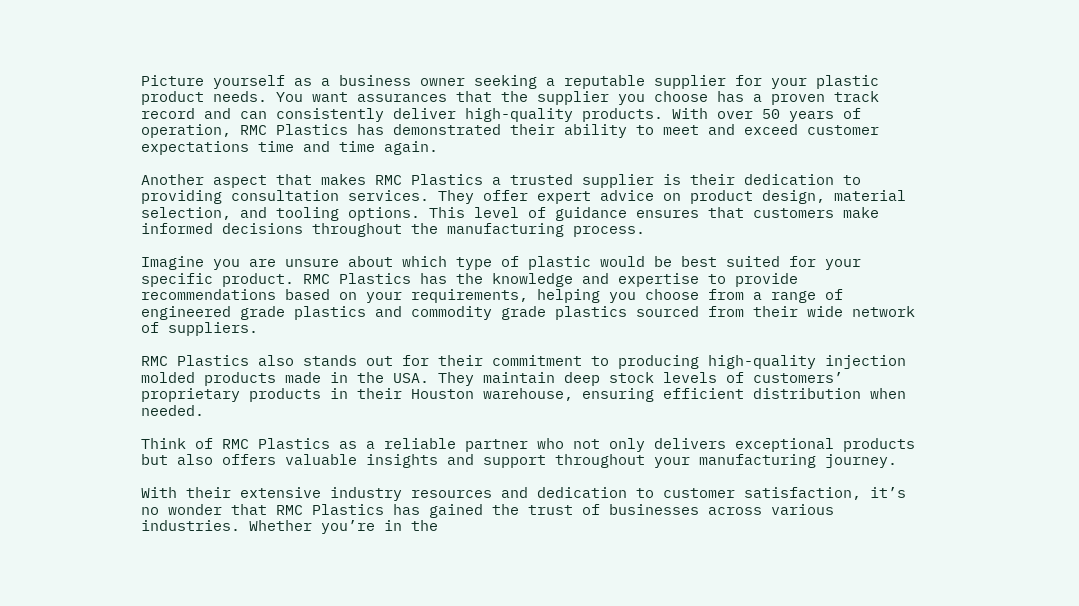Picture yourself as a business owner seeking a reputable supplier for your plastic product needs. You want assurances that the supplier you choose has a proven track record and can consistently deliver high-quality products. With over 50 years of operation, RMC Plastics has demonstrated their ability to meet and exceed customer expectations time and time again.

Another aspect that makes RMC Plastics a trusted supplier is their dedication to providing consultation services. They offer expert advice on product design, material selection, and tooling options. This level of guidance ensures that customers make informed decisions throughout the manufacturing process.

Imagine you are unsure about which type of plastic would be best suited for your specific product. RMC Plastics has the knowledge and expertise to provide recommendations based on your requirements, helping you choose from a range of engineered grade plastics and commodity grade plastics sourced from their wide network of suppliers.

RMC Plastics also stands out for their commitment to producing high-quality injection molded products made in the USA. They maintain deep stock levels of customers’ proprietary products in their Houston warehouse, ensuring efficient distribution when needed.

Think of RMC Plastics as a reliable partner who not only delivers exceptional products but also offers valuable insights and support throughout your manufacturing journey.

With their extensive industry resources and dedication to customer satisfaction, it’s no wonder that RMC Plastics has gained the trust of businesses across various industries. Whether you’re in the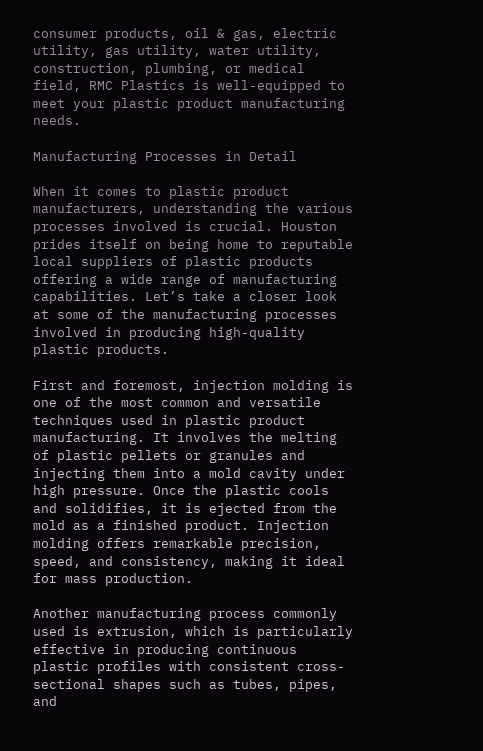consumer products, oil & gas, electric utility, gas utility, water utility, construction, plumbing, or medical field, RMC Plastics is well-equipped to meet your plastic product manufacturing needs.

Manufacturing Processes in Detail

When it comes to plastic product manufacturers, understanding the various processes involved is crucial. Houston prides itself on being home to reputable local suppliers of plastic products offering a wide range of manufacturing capabilities. Let’s take a closer look at some of the manufacturing processes involved in producing high-quality plastic products.

First and foremost, injection molding is one of the most common and versatile techniques used in plastic product manufacturing. It involves the melting of plastic pellets or granules and injecting them into a mold cavity under high pressure. Once the plastic cools and solidifies, it is ejected from the mold as a finished product. Injection molding offers remarkable precision, speed, and consistency, making it ideal for mass production.

Another manufacturing process commonly used is extrusion, which is particularly effective in producing continuous plastic profiles with consistent cross-sectional shapes such as tubes, pipes, and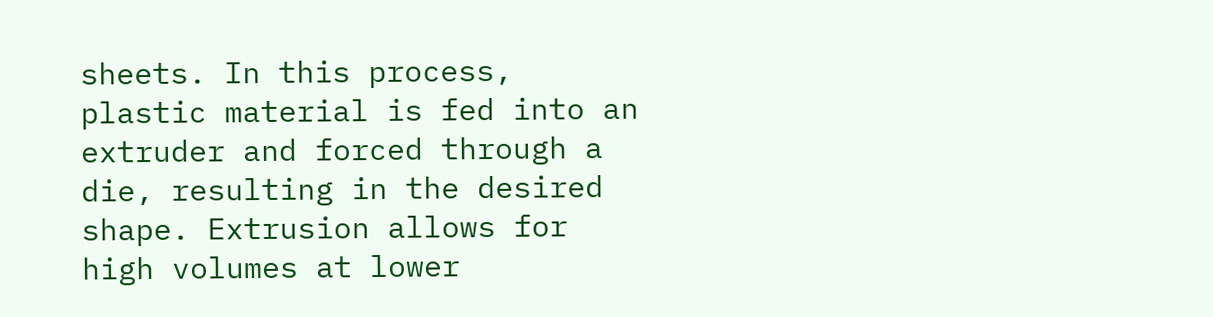sheets. In this process, plastic material is fed into an extruder and forced through a die, resulting in the desired shape. Extrusion allows for high volumes at lower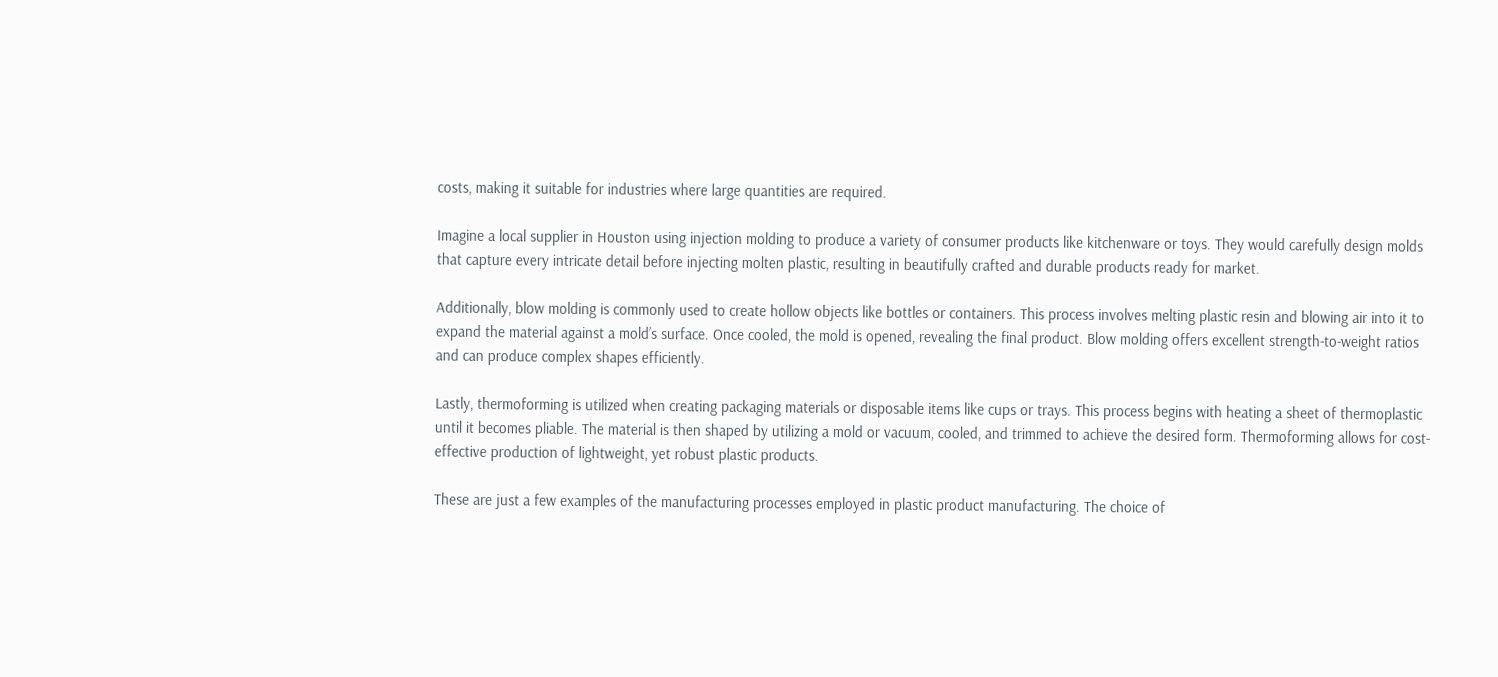costs, making it suitable for industries where large quantities are required.

Imagine a local supplier in Houston using injection molding to produce a variety of consumer products like kitchenware or toys. They would carefully design molds that capture every intricate detail before injecting molten plastic, resulting in beautifully crafted and durable products ready for market.

Additionally, blow molding is commonly used to create hollow objects like bottles or containers. This process involves melting plastic resin and blowing air into it to expand the material against a mold’s surface. Once cooled, the mold is opened, revealing the final product. Blow molding offers excellent strength-to-weight ratios and can produce complex shapes efficiently.

Lastly, thermoforming is utilized when creating packaging materials or disposable items like cups or trays. This process begins with heating a sheet of thermoplastic until it becomes pliable. The material is then shaped by utilizing a mold or vacuum, cooled, and trimmed to achieve the desired form. Thermoforming allows for cost-effective production of lightweight, yet robust plastic products.

These are just a few examples of the manufacturing processes employed in plastic product manufacturing. The choice of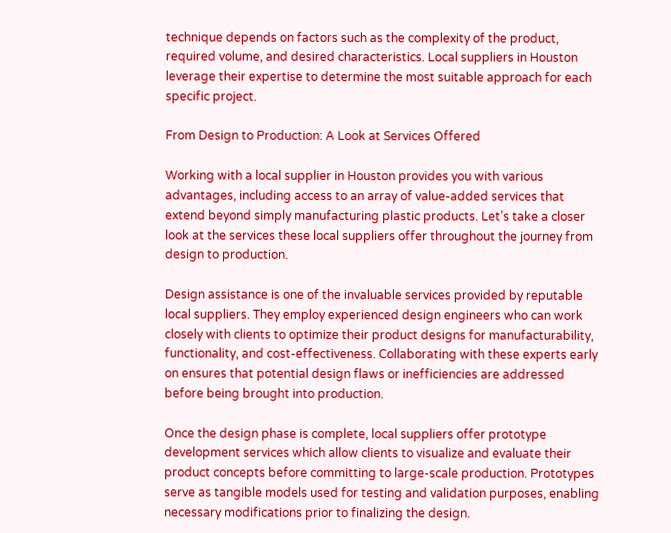technique depends on factors such as the complexity of the product, required volume, and desired characteristics. Local suppliers in Houston leverage their expertise to determine the most suitable approach for each specific project.

From Design to Production: A Look at Services Offered

Working with a local supplier in Houston provides you with various advantages, including access to an array of value-added services that extend beyond simply manufacturing plastic products. Let’s take a closer look at the services these local suppliers offer throughout the journey from design to production.

Design assistance is one of the invaluable services provided by reputable local suppliers. They employ experienced design engineers who can work closely with clients to optimize their product designs for manufacturability, functionality, and cost-effectiveness. Collaborating with these experts early on ensures that potential design flaws or inefficiencies are addressed before being brought into production.

Once the design phase is complete, local suppliers offer prototype development services which allow clients to visualize and evaluate their product concepts before committing to large-scale production. Prototypes serve as tangible models used for testing and validation purposes, enabling necessary modifications prior to finalizing the design.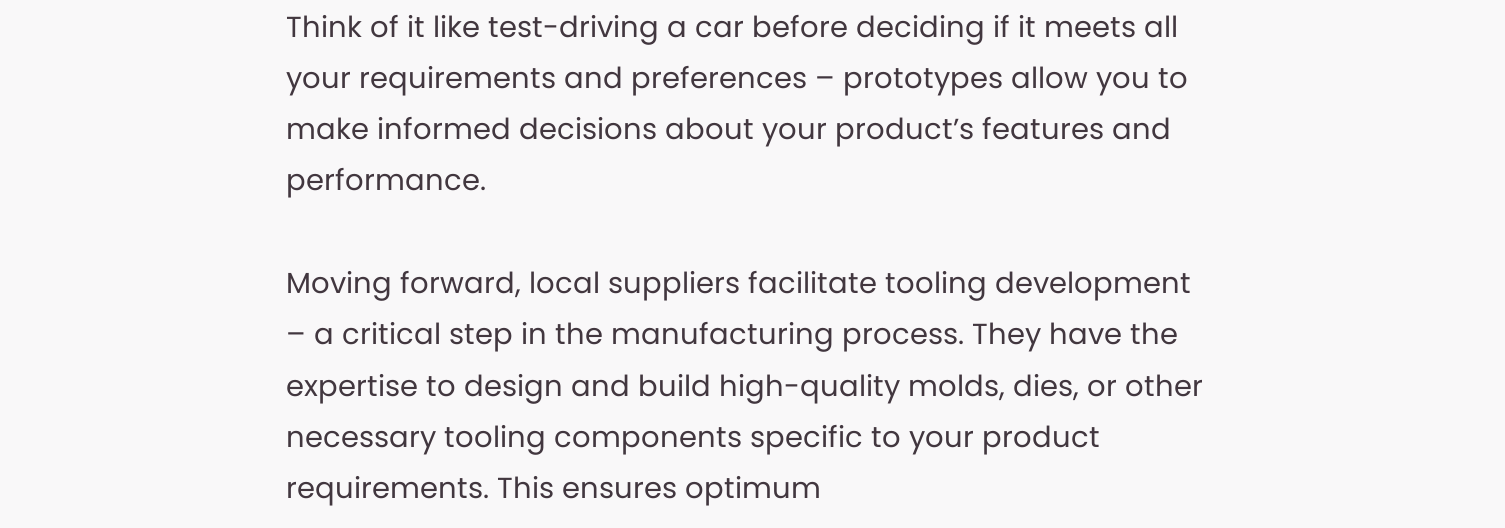Think of it like test-driving a car before deciding if it meets all your requirements and preferences – prototypes allow you to make informed decisions about your product’s features and performance.

Moving forward, local suppliers facilitate tooling development – a critical step in the manufacturing process. They have the expertise to design and build high-quality molds, dies, or other necessary tooling components specific to your product requirements. This ensures optimum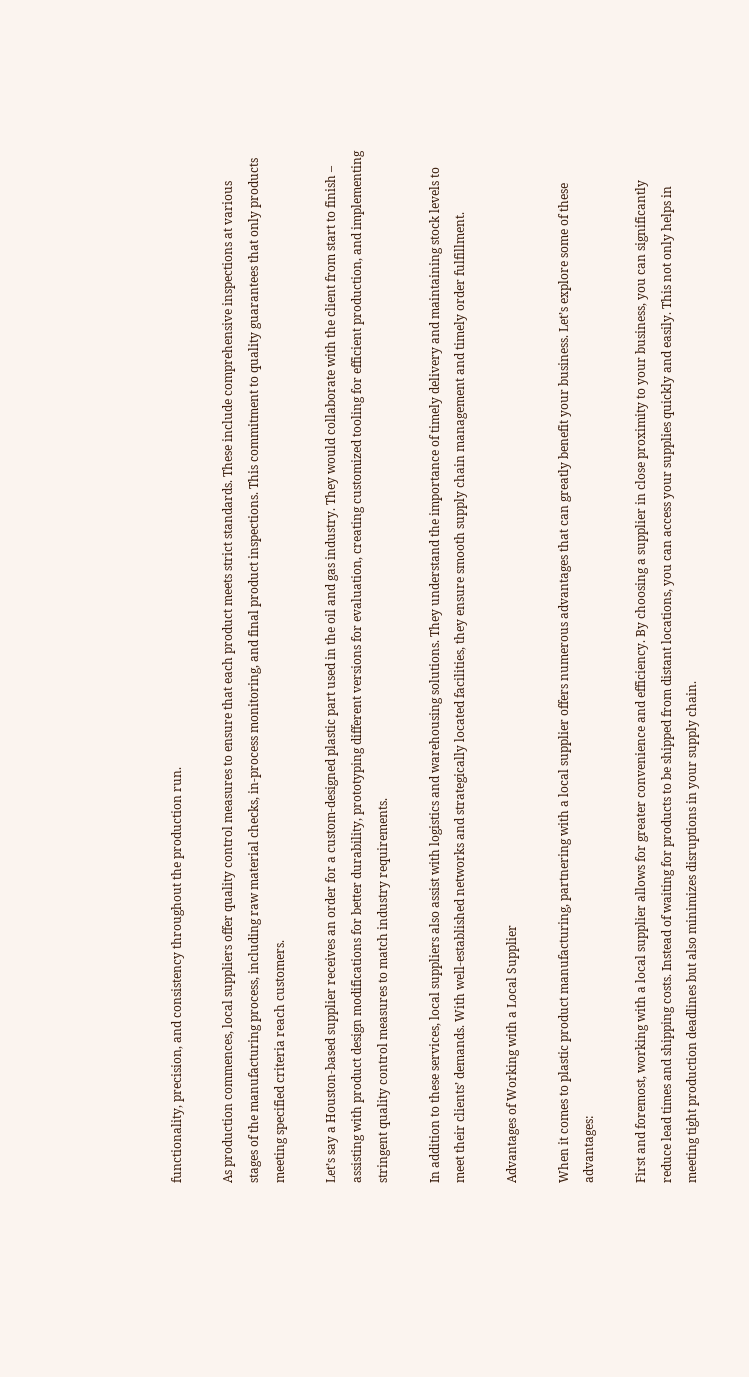functionality, precision, and consistency throughout the production run.

As production commences, local suppliers offer quality control measures to ensure that each product meets strict standards. These include comprehensive inspections at various stages of the manufacturing process, including raw material checks, in-process monitoring, and final product inspections. This commitment to quality guarantees that only products meeting specified criteria reach customers.

Let’s say a Houston-based supplier receives an order for a custom-designed plastic part used in the oil and gas industry. They would collaborate with the client from start to finish – assisting with product design modifications for better durability, prototyping different versions for evaluation, creating customized tooling for efficient production, and implementing stringent quality control measures to match industry requirements.

In addition to these services, local suppliers also assist with logistics and warehousing solutions. They understand the importance of timely delivery and maintaining stock levels to meet their clients’ demands. With well-established networks and strategically located facilities, they ensure smooth supply chain management and timely order fulfillment.

Advantages of Working with a Local Supplier

When it comes to plastic product manufacturing, partnering with a local supplier offers numerous advantages that can greatly benefit your business. Let’s explore some of these advantages:

First and foremost, working with a local supplier allows for greater convenience and efficiency. By choosing a supplier in close proximity to your business, you can significantly reduce lead times and shipping costs. Instead of waiting for products to be shipped from distant locations, you can access your supplies quickly and easily. This not only helps in meeting tight production deadlines but also minimizes disruptions in your supply chain.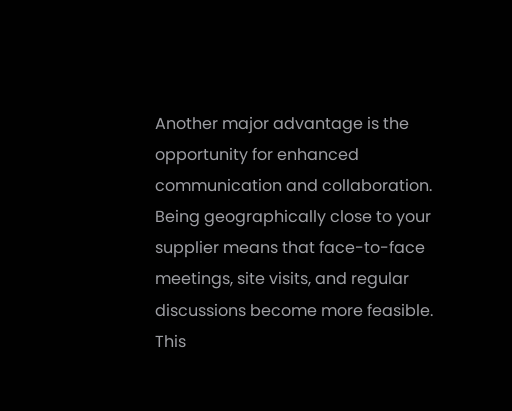Another major advantage is the opportunity for enhanced communication and collaboration. Being geographically close to your supplier means that face-to-face meetings, site visits, and regular discussions become more feasible. This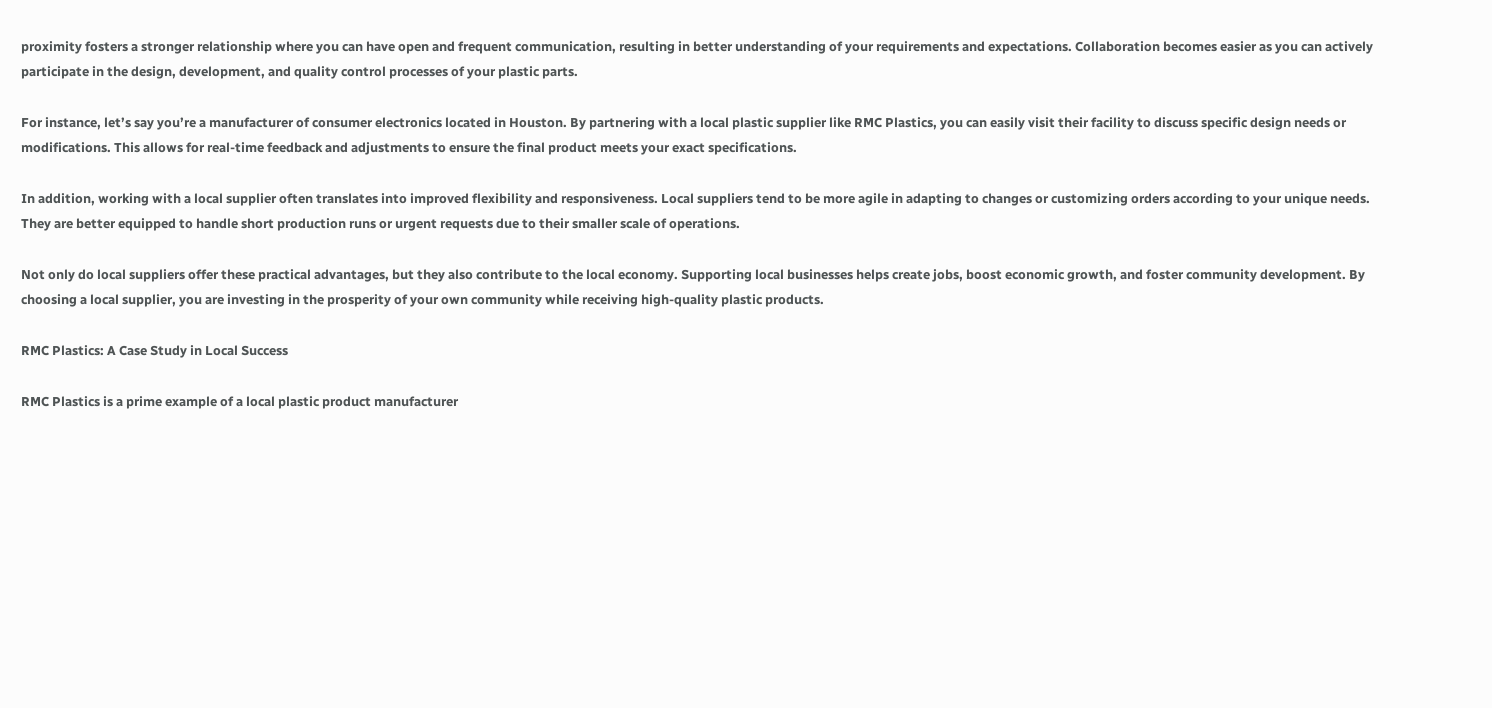proximity fosters a stronger relationship where you can have open and frequent communication, resulting in better understanding of your requirements and expectations. Collaboration becomes easier as you can actively participate in the design, development, and quality control processes of your plastic parts.

For instance, let’s say you’re a manufacturer of consumer electronics located in Houston. By partnering with a local plastic supplier like RMC Plastics, you can easily visit their facility to discuss specific design needs or modifications. This allows for real-time feedback and adjustments to ensure the final product meets your exact specifications.

In addition, working with a local supplier often translates into improved flexibility and responsiveness. Local suppliers tend to be more agile in adapting to changes or customizing orders according to your unique needs. They are better equipped to handle short production runs or urgent requests due to their smaller scale of operations.

Not only do local suppliers offer these practical advantages, but they also contribute to the local economy. Supporting local businesses helps create jobs, boost economic growth, and foster community development. By choosing a local supplier, you are investing in the prosperity of your own community while receiving high-quality plastic products.

RMC Plastics: A Case Study in Local Success

RMC Plastics is a prime example of a local plastic product manufacturer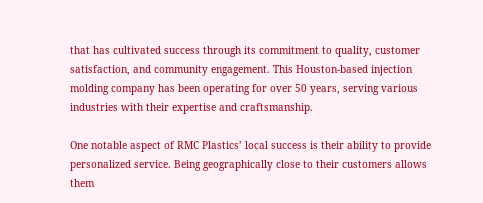that has cultivated success through its commitment to quality, customer satisfaction, and community engagement. This Houston-based injection molding company has been operating for over 50 years, serving various industries with their expertise and craftsmanship.

One notable aspect of RMC Plastics’ local success is their ability to provide personalized service. Being geographically close to their customers allows them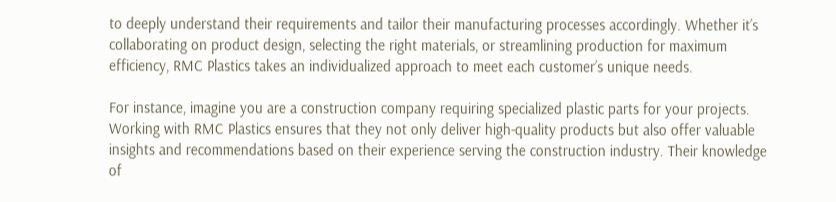to deeply understand their requirements and tailor their manufacturing processes accordingly. Whether it’s collaborating on product design, selecting the right materials, or streamlining production for maximum efficiency, RMC Plastics takes an individualized approach to meet each customer’s unique needs.

For instance, imagine you are a construction company requiring specialized plastic parts for your projects. Working with RMC Plastics ensures that they not only deliver high-quality products but also offer valuable insights and recommendations based on their experience serving the construction industry. Their knowledge of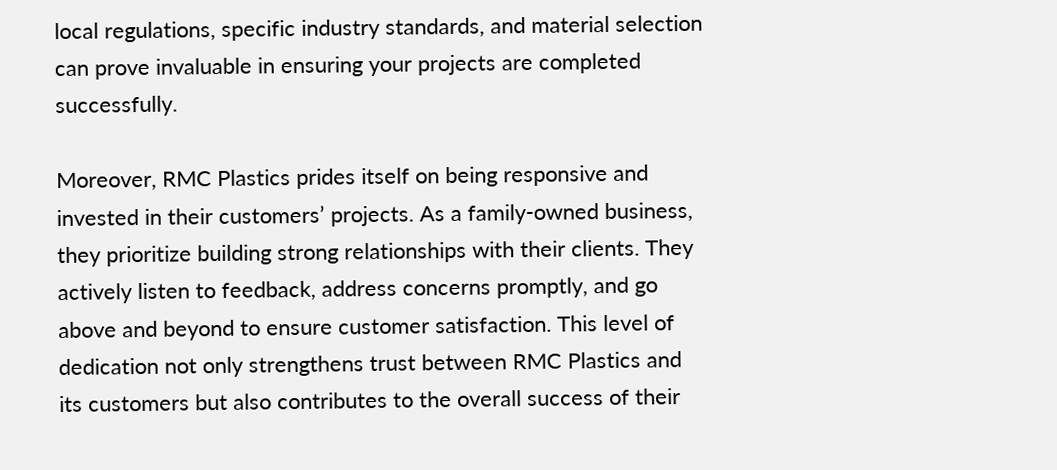local regulations, specific industry standards, and material selection can prove invaluable in ensuring your projects are completed successfully.

Moreover, RMC Plastics prides itself on being responsive and invested in their customers’ projects. As a family-owned business, they prioritize building strong relationships with their clients. They actively listen to feedback, address concerns promptly, and go above and beyond to ensure customer satisfaction. This level of dedication not only strengthens trust between RMC Plastics and its customers but also contributes to the overall success of their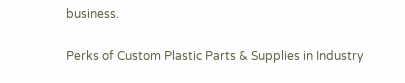business.

Perks of Custom Plastic Parts & Supplies in Industry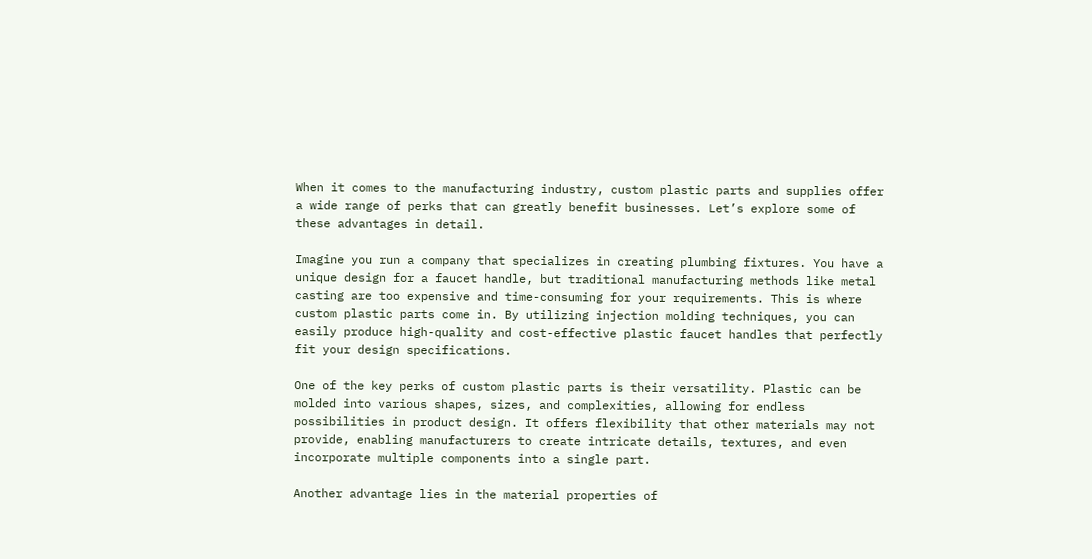When it comes to the manufacturing industry, custom plastic parts and supplies offer a wide range of perks that can greatly benefit businesses. Let’s explore some of these advantages in detail.

Imagine you run a company that specializes in creating plumbing fixtures. You have a unique design for a faucet handle, but traditional manufacturing methods like metal casting are too expensive and time-consuming for your requirements. This is where custom plastic parts come in. By utilizing injection molding techniques, you can easily produce high-quality and cost-effective plastic faucet handles that perfectly fit your design specifications.

One of the key perks of custom plastic parts is their versatility. Plastic can be molded into various shapes, sizes, and complexities, allowing for endless possibilities in product design. It offers flexibility that other materials may not provide, enabling manufacturers to create intricate details, textures, and even incorporate multiple components into a single part.

Another advantage lies in the material properties of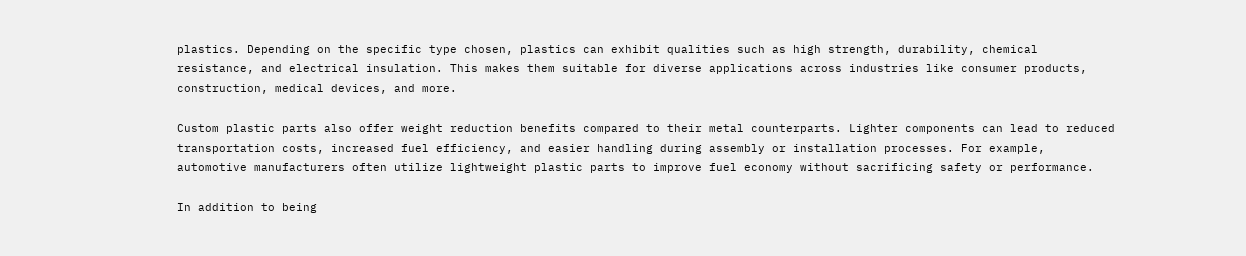plastics. Depending on the specific type chosen, plastics can exhibit qualities such as high strength, durability, chemical resistance, and electrical insulation. This makes them suitable for diverse applications across industries like consumer products, construction, medical devices, and more.

Custom plastic parts also offer weight reduction benefits compared to their metal counterparts. Lighter components can lead to reduced transportation costs, increased fuel efficiency, and easier handling during assembly or installation processes. For example, automotive manufacturers often utilize lightweight plastic parts to improve fuel economy without sacrificing safety or performance.

In addition to being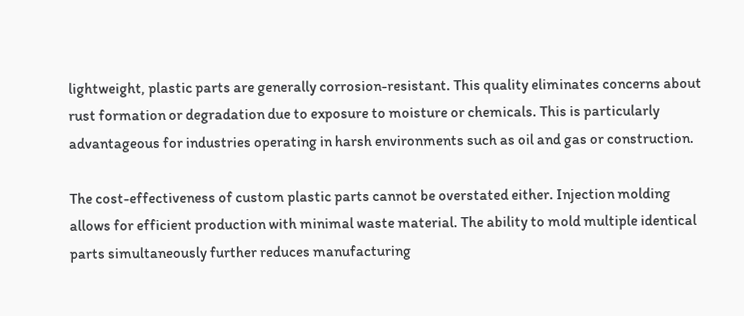lightweight, plastic parts are generally corrosion-resistant. This quality eliminates concerns about rust formation or degradation due to exposure to moisture or chemicals. This is particularly advantageous for industries operating in harsh environments such as oil and gas or construction.

The cost-effectiveness of custom plastic parts cannot be overstated either. Injection molding allows for efficient production with minimal waste material. The ability to mold multiple identical parts simultaneously further reduces manufacturing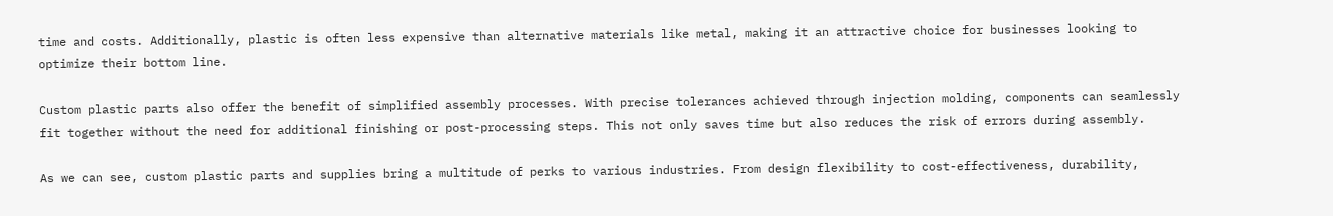time and costs. Additionally, plastic is often less expensive than alternative materials like metal, making it an attractive choice for businesses looking to optimize their bottom line.

Custom plastic parts also offer the benefit of simplified assembly processes. With precise tolerances achieved through injection molding, components can seamlessly fit together without the need for additional finishing or post-processing steps. This not only saves time but also reduces the risk of errors during assembly.

As we can see, custom plastic parts and supplies bring a multitude of perks to various industries. From design flexibility to cost-effectiveness, durability,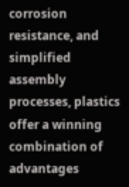corrosion resistance, and simplified assembly processes, plastics offer a winning combination of advantages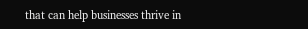that can help businesses thrive in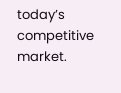today’s competitive market.